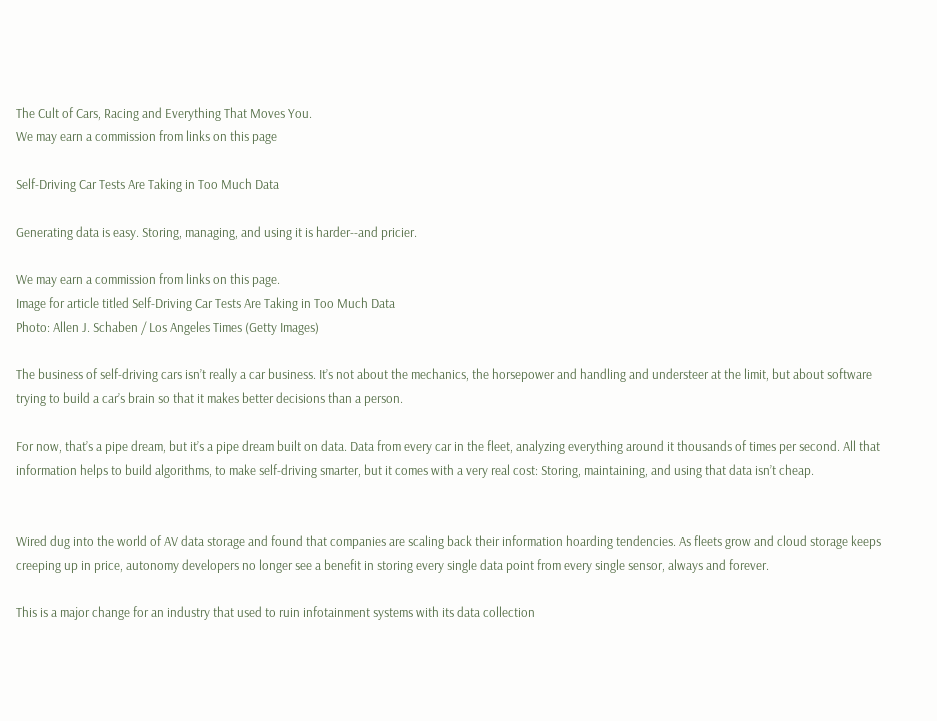The Cult of Cars, Racing and Everything That Moves You.
We may earn a commission from links on this page

Self-Driving Car Tests Are Taking in Too Much Data

Generating data is easy. Storing, managing, and using it is harder--and pricier.

We may earn a commission from links on this page.
Image for article titled Self-Driving Car Tests Are Taking in Too Much Data
Photo: Allen J. Schaben / Los Angeles Times (Getty Images)

The business of self-driving cars isn’t really a car business. It’s not about the mechanics, the horsepower and handling and understeer at the limit, but about software trying to build a car’s brain so that it makes better decisions than a person.

For now, that’s a pipe dream, but it’s a pipe dream built on data. Data from every car in the fleet, analyzing everything around it thousands of times per second. All that information helps to build algorithms, to make self-driving smarter, but it comes with a very real cost: Storing, maintaining, and using that data isn’t cheap.


Wired dug into the world of AV data storage and found that companies are scaling back their information hoarding tendencies. As fleets grow and cloud storage keeps creeping up in price, autonomy developers no longer see a benefit in storing every single data point from every single sensor, always and forever.

This is a major change for an industry that used to ruin infotainment systems with its data collection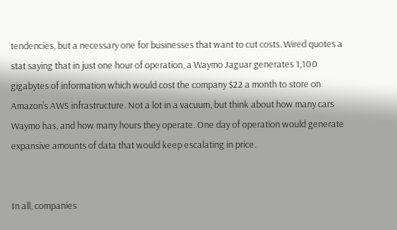tendencies, but a necessary one for businesses that want to cut costs. Wired quotes a stat saying that in just one hour of operation, a Waymo Jaguar generates 1,100 gigabytes of information which would cost the company $22 a month to store on Amazon’s AWS infrastructure. Not a lot in a vacuum, but think about how many cars Waymo has, and how many hours they operate. One day of operation would generate expansive amounts of data that would keep escalating in price.


In all, companies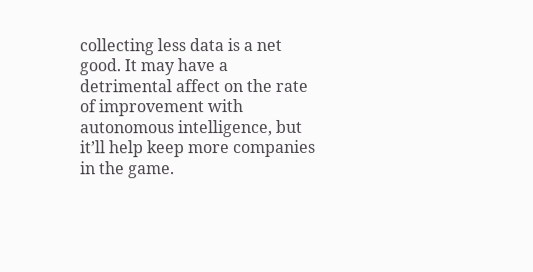collecting less data is a net good. It may have a detrimental affect on the rate of improvement with autonomous intelligence, but it’ll help keep more companies in the game.